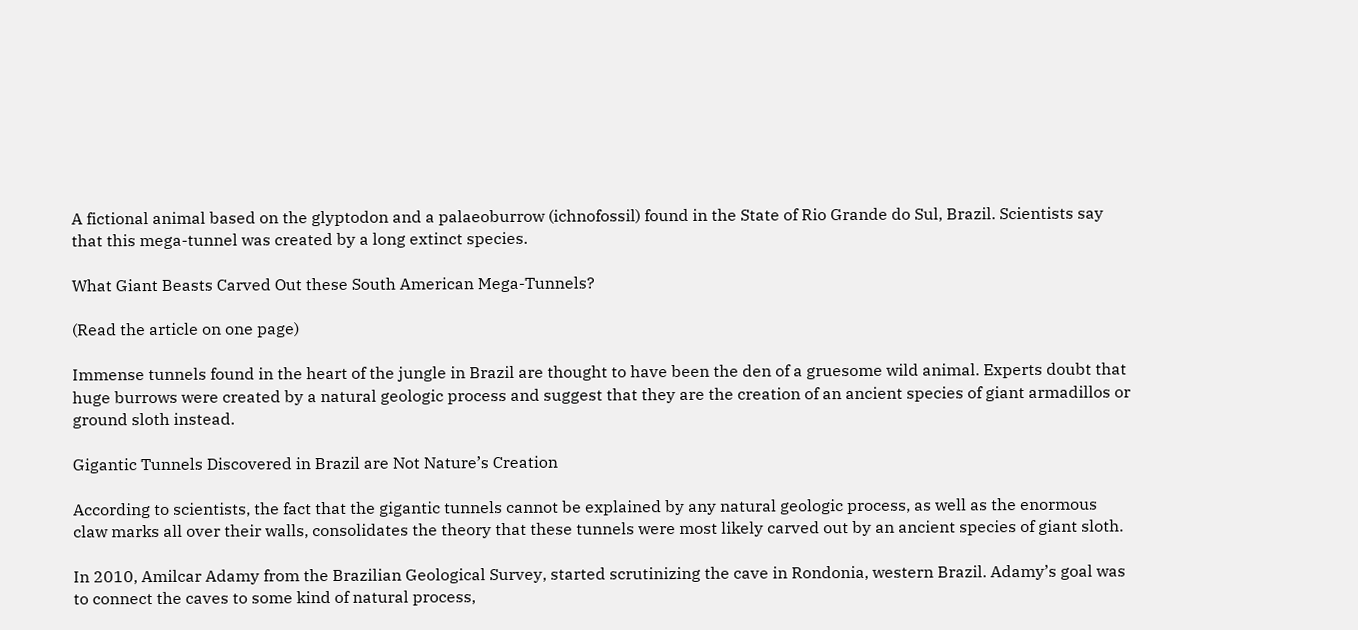A fictional animal based on the glyptodon and a palaeoburrow (ichnofossil) found in the State of Rio Grande do Sul, Brazil. Scientists say that this mega-tunnel was created by a long extinct species.

What Giant Beasts Carved Out these South American Mega-Tunnels?

(Read the article on one page)

Immense tunnels found in the heart of the jungle in Brazil are thought to have been the den of a gruesome wild animal. Experts doubt that huge burrows were created by a natural geologic process and suggest that they are the creation of an ancient species of giant armadillos or ground sloth instead.

Gigantic Tunnels Discovered in Brazil are Not Nature’s Creation

According to scientists, the fact that the gigantic tunnels cannot be explained by any natural geologic process, as well as the enormous claw marks all over their walls, consolidates the theory that these tunnels were most likely carved out by an ancient species of giant sloth.

In 2010, Amilcar Adamy from the Brazilian Geological Survey, started scrutinizing the cave in Rondonia, western Brazil. Adamy’s goal was to connect the caves to some kind of natural process,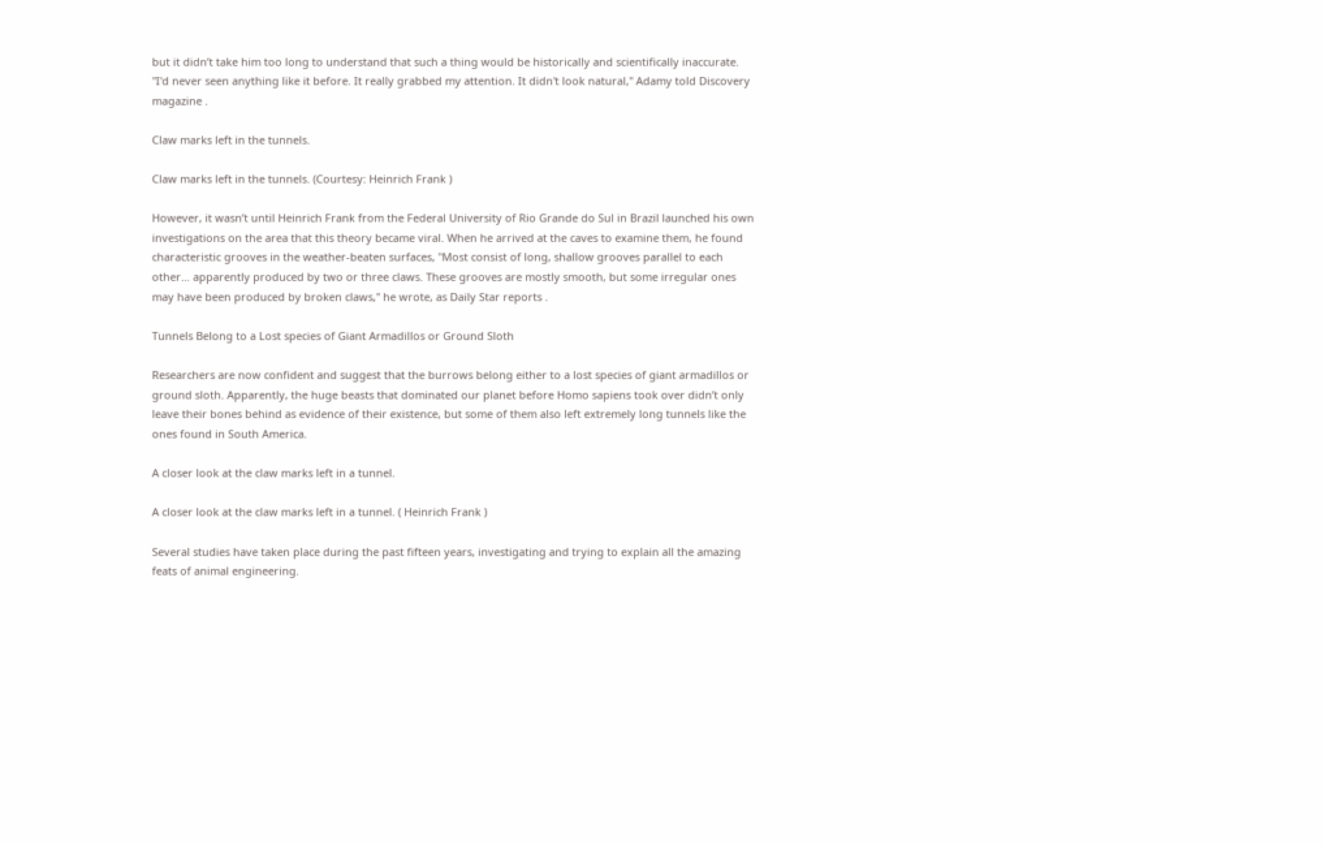but it didn’t take him too long to understand that such a thing would be historically and scientifically inaccurate. "I'd never seen anything like it before. It really grabbed my attention. It didn't look natural," Adamy told Discovery magazine .

Claw marks left in the tunnels.

Claw marks left in the tunnels. (Courtesy: Heinrich Frank )

However, it wasn’t until Heinrich Frank from the Federal University of Rio Grande do Sul in Brazil launched his own investigations on the area that this theory became viral. When he arrived at the caves to examine them, he found characteristic grooves in the weather-beaten surfaces, "Most consist of long, shallow grooves parallel to each other… apparently produced by two or three claws. These grooves are mostly smooth, but some irregular ones may have been produced by broken claws," he wrote, as Daily Star reports .

Tunnels Belong to a Lost species of Giant Armadillos or Ground Sloth

Researchers are now confident and suggest that the burrows belong either to a lost species of giant armadillos or ground sloth. Apparently, the huge beasts that dominated our planet before Homo sapiens took over didn’t only leave their bones behind as evidence of their existence, but some of them also left extremely long tunnels like the ones found in South America.

A closer look at the claw marks left in a tunnel.

A closer look at the claw marks left in a tunnel. ( Heinrich Frank )

Several studies have taken place during the past fifteen years, investigating and trying to explain all the amazing feats of animal engineering.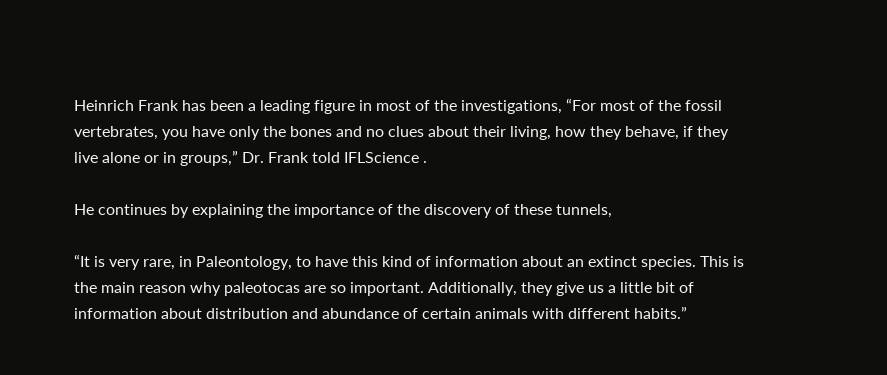Heinrich Frank has been a leading figure in most of the investigations, “For most of the fossil vertebrates, you have only the bones and no clues about their living, how they behave, if they live alone or in groups,” Dr. Frank told IFLScience .

He continues by explaining the importance of the discovery of these tunnels,

“It is very rare, in Paleontology, to have this kind of information about an extinct species. This is the main reason why paleotocas are so important. Additionally, they give us a little bit of information about distribution and abundance of certain animals with different habits.”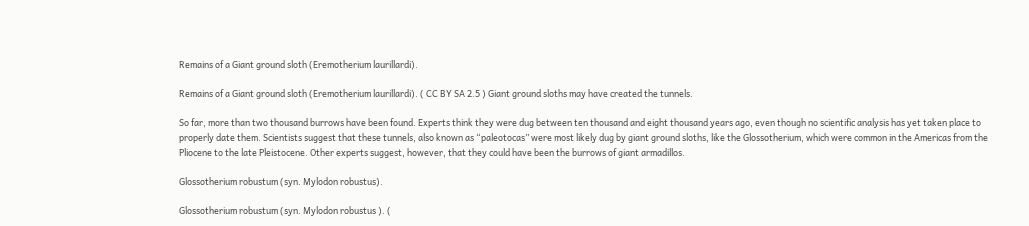Remains of a Giant ground sloth (Eremotherium laurillardi).

Remains of a Giant ground sloth (Eremotherium laurillardi). ( CC BY SA 2.5 ) Giant ground sloths may have created the tunnels.

So far, more than two thousand burrows have been found. Experts think they were dug between ten thousand and eight thousand years ago, even though no scientific analysis has yet taken place to properly date them. Scientists suggest that these tunnels, also known as “paleotocas” were most likely dug by giant ground sloths, like the Glossotherium, which were common in the Americas from the Pliocene to the late Pleistocene. Other experts suggest, however, that they could have been the burrows of giant armadillos.

Glossotherium robustum (syn. Mylodon robustus).

Glossotherium robustum (syn. Mylodon robustus ). (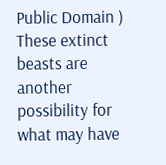Public Domain ) These extinct beasts are another possibility for what may have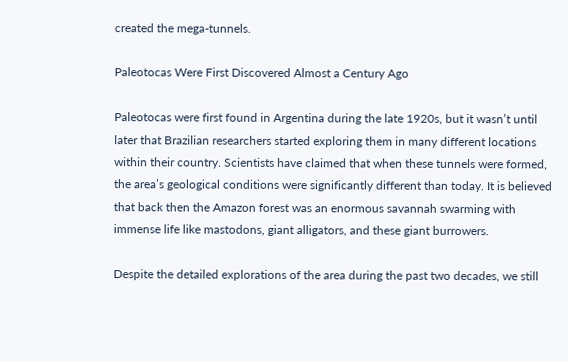created the mega-tunnels.

Paleotocas Were First Discovered Almost a Century Ago

Paleotocas were first found in Argentina during the late 1920s, but it wasn’t until later that Brazilian researchers started exploring them in many different locations within their country. Scientists have claimed that when these tunnels were formed, the area’s geological conditions were significantly different than today. It is believed that back then the Amazon forest was an enormous savannah swarming with immense life like mastodons, giant alligators, and these giant burrowers.

Despite the detailed explorations of the area during the past two decades, we still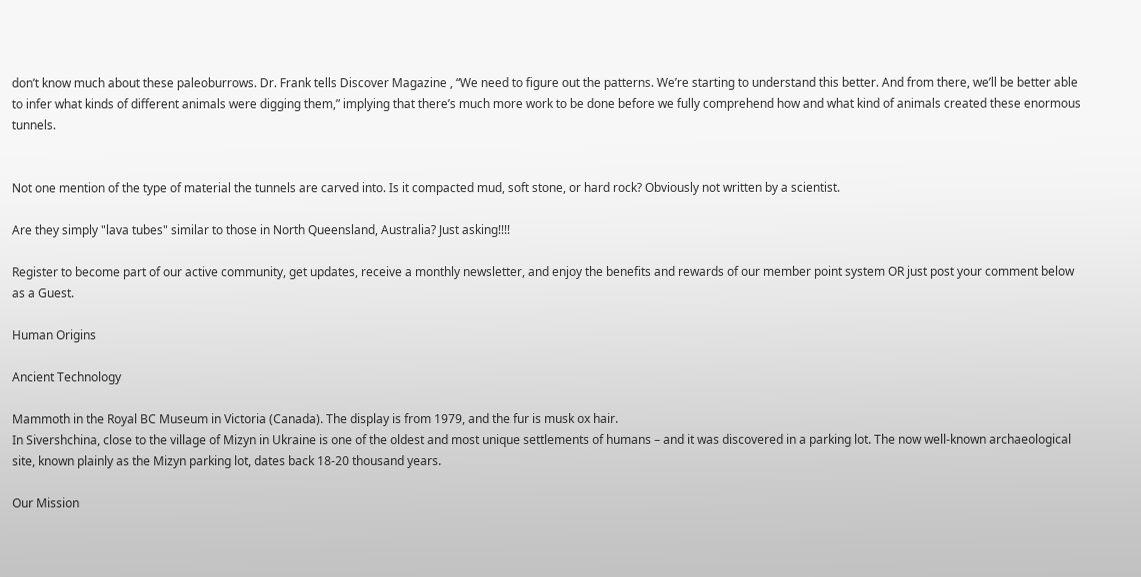don’t know much about these paleoburrows. Dr. Frank tells Discover Magazine , “We need to figure out the patterns. We’re starting to understand this better. And from there, we’ll be better able to infer what kinds of different animals were digging them,” implying that there’s much more work to be done before we fully comprehend how and what kind of animals created these enormous tunnels.


Not one mention of the type of material the tunnels are carved into. Is it compacted mud, soft stone, or hard rock? Obviously not written by a scientist.

Are they simply "lava tubes" similar to those in North Queensland, Australia? Just asking!!!!

Register to become part of our active community, get updates, receive a monthly newsletter, and enjoy the benefits and rewards of our member point system OR just post your comment below as a Guest.

Human Origins

Ancient Technology

Mammoth in the Royal BC Museum in Victoria (Canada). The display is from 1979, and the fur is musk ox hair.
In Sivershchina, close to the village of Mizyn in Ukraine is one of the oldest and most unique settlements of humans – and it was discovered in a parking lot. The now well-known archaeological site, known plainly as the Mizyn parking lot, dates back 18-20 thousand years.

Our Mission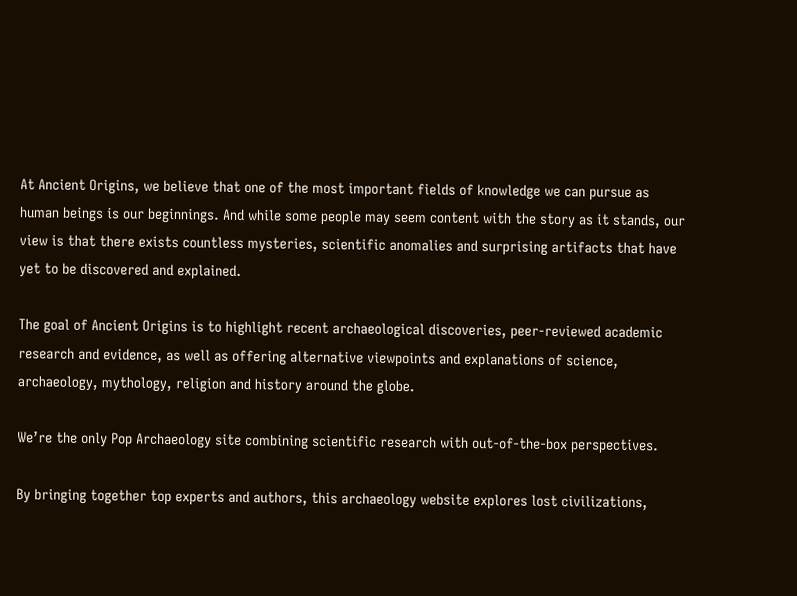At Ancient Origins, we believe that one of the most important fields of knowledge we can pursue as human beings is our beginnings. And while some people may seem content with the story as it stands, our view is that there exists countless mysteries, scientific anomalies and surprising artifacts that have yet to be discovered and explained.

The goal of Ancient Origins is to highlight recent archaeological discoveries, peer-reviewed academic research and evidence, as well as offering alternative viewpoints and explanations of science, archaeology, mythology, religion and history around the globe.

We’re the only Pop Archaeology site combining scientific research with out-of-the-box perspectives.

By bringing together top experts and authors, this archaeology website explores lost civilizations,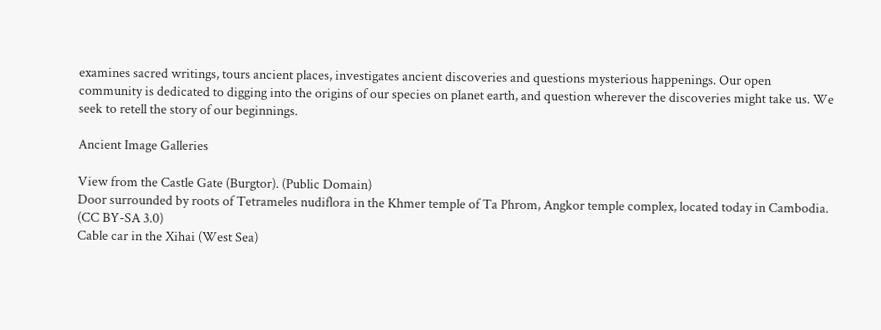examines sacred writings, tours ancient places, investigates ancient discoveries and questions mysterious happenings. Our open community is dedicated to digging into the origins of our species on planet earth, and question wherever the discoveries might take us. We seek to retell the story of our beginnings.

Ancient Image Galleries

View from the Castle Gate (Burgtor). (Public Domain)
Door surrounded by roots of Tetrameles nudiflora in the Khmer temple of Ta Phrom, Angkor temple complex, located today in Cambodia. (CC BY-SA 3.0)
Cable car in the Xihai (West Sea)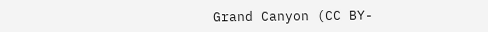Grand Canyon (CC BY-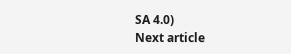SA 4.0)
Next article